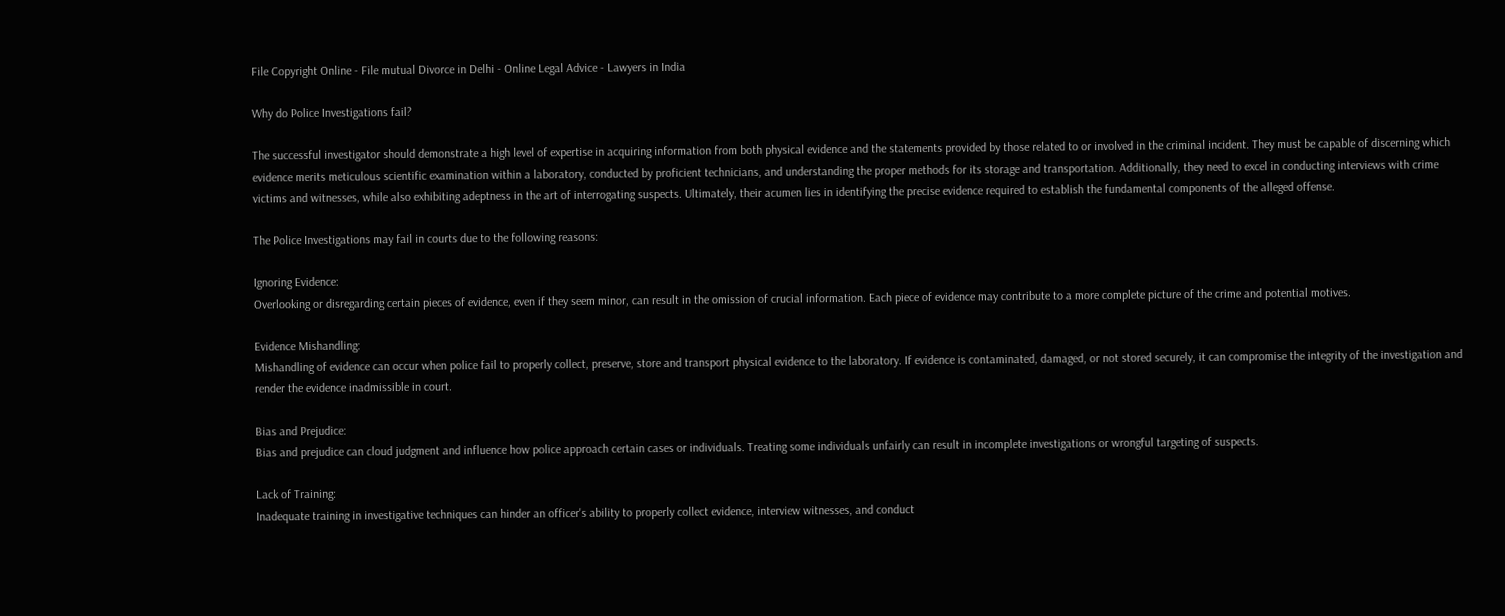File Copyright Online - File mutual Divorce in Delhi - Online Legal Advice - Lawyers in India

Why do Police Investigations fail?

The successful investigator should demonstrate a high level of expertise in acquiring information from both physical evidence and the statements provided by those related to or involved in the criminal incident. They must be capable of discerning which evidence merits meticulous scientific examination within a laboratory, conducted by proficient technicians, and understanding the proper methods for its storage and transportation. Additionally, they need to excel in conducting interviews with crime victims and witnesses, while also exhibiting adeptness in the art of interrogating suspects. Ultimately, their acumen lies in identifying the precise evidence required to establish the fundamental components of the alleged offense.

The Police Investigations may fail in courts due to the following reasons:

Ignoring Evidence:
Overlooking or disregarding certain pieces of evidence, even if they seem minor, can result in the omission of crucial information. Each piece of evidence may contribute to a more complete picture of the crime and potential motives.

Evidence Mishandling:
Mishandling of evidence can occur when police fail to properly collect, preserve, store and transport physical evidence to the laboratory. If evidence is contaminated, damaged, or not stored securely, it can compromise the integrity of the investigation and render the evidence inadmissible in court.

Bias and Prejudice:
Bias and prejudice can cloud judgment and influence how police approach certain cases or individuals. Treating some individuals unfairly can result in incomplete investigations or wrongful targeting of suspects.

Lack of Training:
Inadequate training in investigative techniques can hinder an officer's ability to properly collect evidence, interview witnesses, and conduct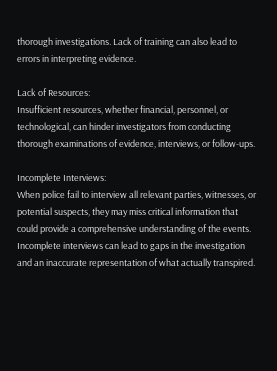thorough investigations. Lack of training can also lead to errors in interpreting evidence.

Lack of Resources:
Insufficient resources, whether financial, personnel, or technological, can hinder investigators from conducting thorough examinations of evidence, interviews, or follow-ups.

Incomplete Interviews:
When police fail to interview all relevant parties, witnesses, or potential suspects, they may miss critical information that could provide a comprehensive understanding of the events. Incomplete interviews can lead to gaps in the investigation and an inaccurate representation of what actually transpired.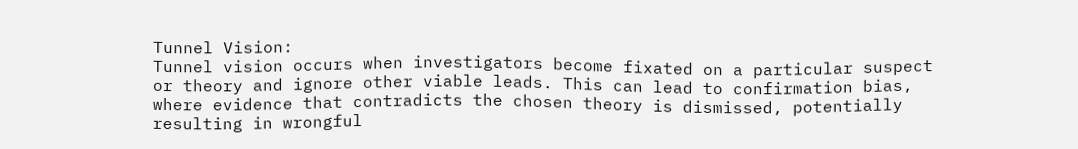Tunnel Vision:
Tunnel vision occurs when investigators become fixated on a particular suspect or theory and ignore other viable leads. This can lead to confirmation bias, where evidence that contradicts the chosen theory is dismissed, potentially resulting in wrongful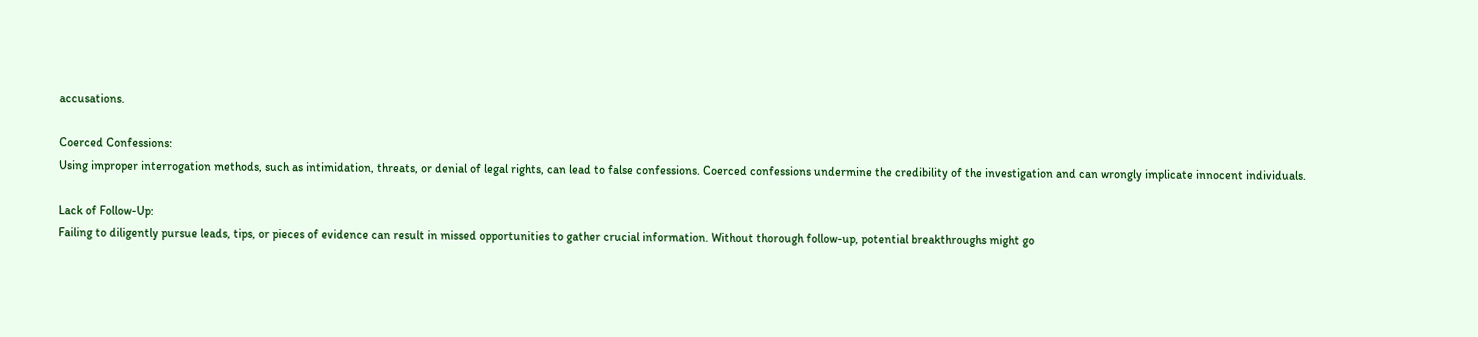accusations.

Coerced Confessions:
Using improper interrogation methods, such as intimidation, threats, or denial of legal rights, can lead to false confessions. Coerced confessions undermine the credibility of the investigation and can wrongly implicate innocent individuals.

Lack of Follow-Up:
Failing to diligently pursue leads, tips, or pieces of evidence can result in missed opportunities to gather crucial information. Without thorough follow-up, potential breakthroughs might go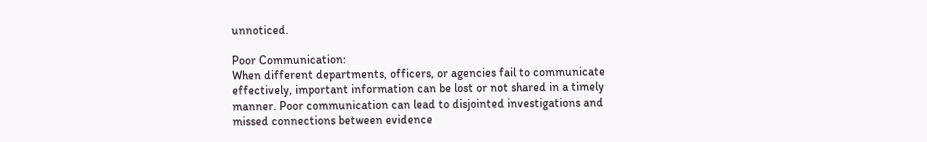unnoticed.

Poor Communication:
When different departments, officers, or agencies fail to communicate effectively, important information can be lost or not shared in a timely manner. Poor communication can lead to disjointed investigations and missed connections between evidence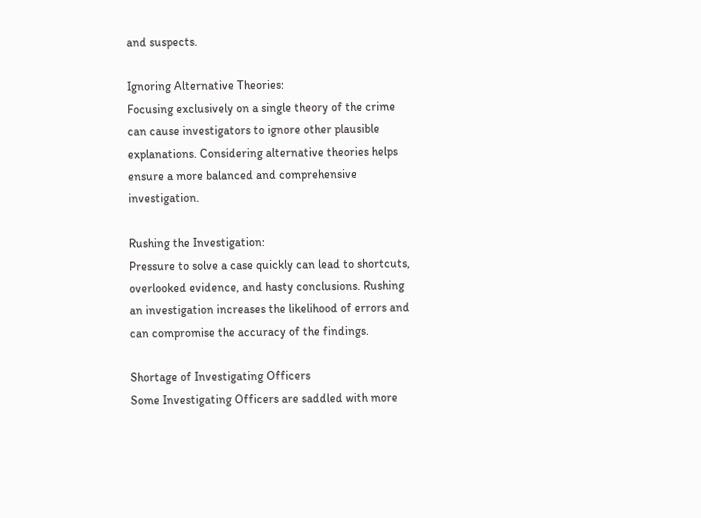and suspects.

Ignoring Alternative Theories:
Focusing exclusively on a single theory of the crime can cause investigators to ignore other plausible explanations. Considering alternative theories helps ensure a more balanced and comprehensive investigation.

Rushing the Investigation:
Pressure to solve a case quickly can lead to shortcuts, overlooked evidence, and hasty conclusions. Rushing an investigation increases the likelihood of errors and can compromise the accuracy of the findings.

Shortage of Investigating Officers
Some Investigating Officers are saddled with more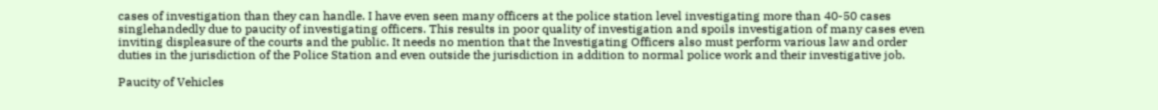cases of investigation than they can handle. I have even seen many officers at the police station level investigating more than 40-50 cases singlehandedly due to paucity of investigating officers. This results in poor quality of investigation and spoils investigation of many cases even inviting displeasure of the courts and the public. It needs no mention that the Investigating Officers also must perform various law and order duties in the jurisdiction of the Police Station and even outside the jurisdiction in addition to normal police work and their investigative job.

Paucity of Vehicles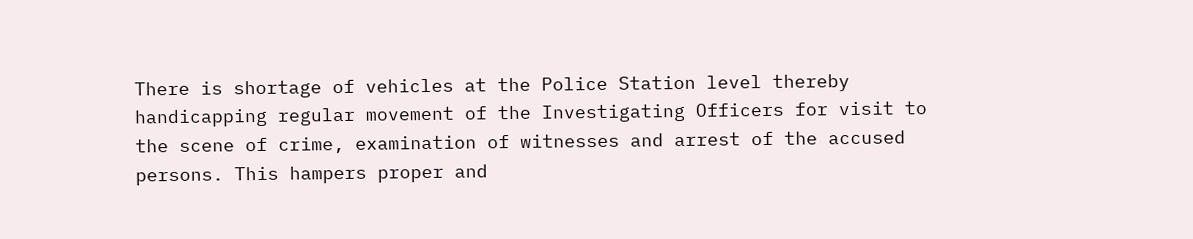There is shortage of vehicles at the Police Station level thereby handicapping regular movement of the Investigating Officers for visit to the scene of crime, examination of witnesses and arrest of the accused persons. This hampers proper and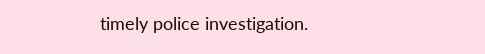timely police investigation.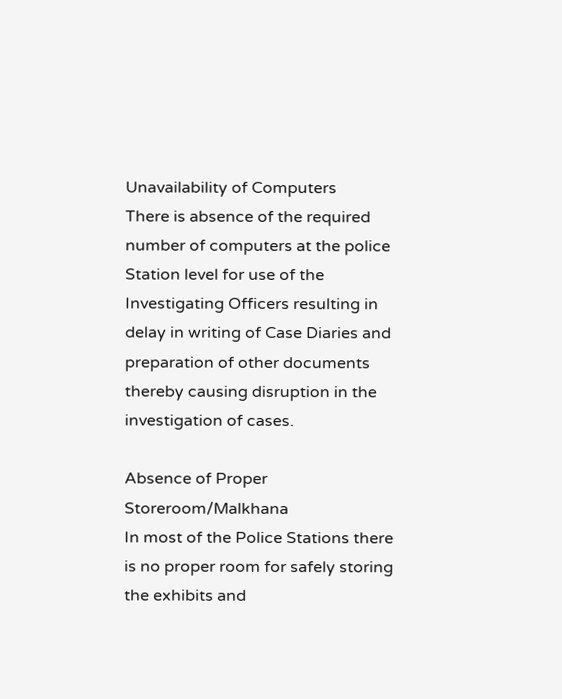Unavailability of Computers
There is absence of the required number of computers at the police Station level for use of the Investigating Officers resulting in delay in writing of Case Diaries and preparation of other documents thereby causing disruption in the investigation of cases.

Absence of Proper Storeroom/Malkhana
In most of the Police Stations there is no proper room for safely storing the exhibits and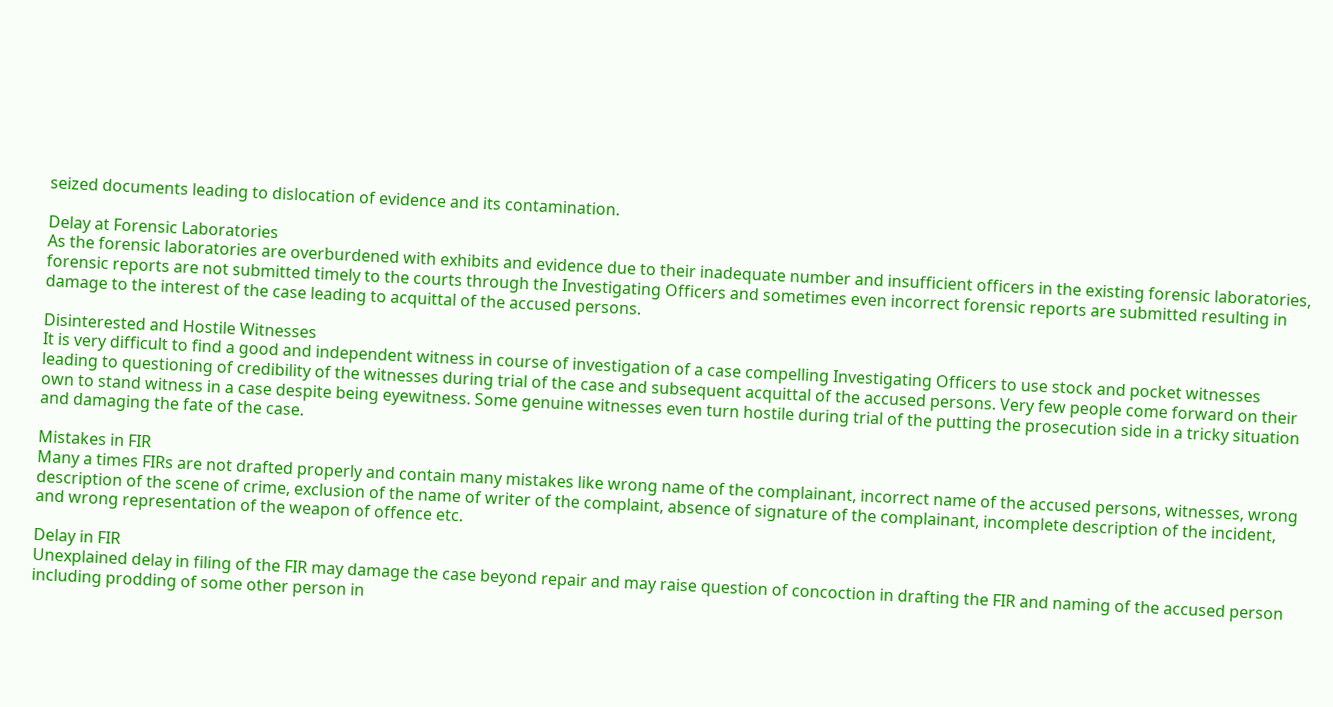seized documents leading to dislocation of evidence and its contamination.

Delay at Forensic Laboratories
As the forensic laboratories are overburdened with exhibits and evidence due to their inadequate number and insufficient officers in the existing forensic laboratories, forensic reports are not submitted timely to the courts through the Investigating Officers and sometimes even incorrect forensic reports are submitted resulting in damage to the interest of the case leading to acquittal of the accused persons.

Disinterested and Hostile Witnesses
It is very difficult to find a good and independent witness in course of investigation of a case compelling Investigating Officers to use stock and pocket witnesses leading to questioning of credibility of the witnesses during trial of the case and subsequent acquittal of the accused persons. Very few people come forward on their own to stand witness in a case despite being eyewitness. Some genuine witnesses even turn hostile during trial of the putting the prosecution side in a tricky situation and damaging the fate of the case.

Mistakes in FIR
Many a times FIRs are not drafted properly and contain many mistakes like wrong name of the complainant, incorrect name of the accused persons, witnesses, wrong description of the scene of crime, exclusion of the name of writer of the complaint, absence of signature of the complainant, incomplete description of the incident, and wrong representation of the weapon of offence etc.

Delay in FIR
Unexplained delay in filing of the FIR may damage the case beyond repair and may raise question of concoction in drafting the FIR and naming of the accused person including prodding of some other person in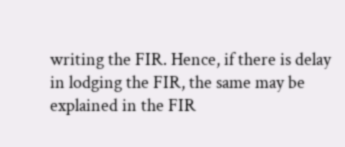writing the FIR. Hence, if there is delay in lodging the FIR, the same may be explained in the FIR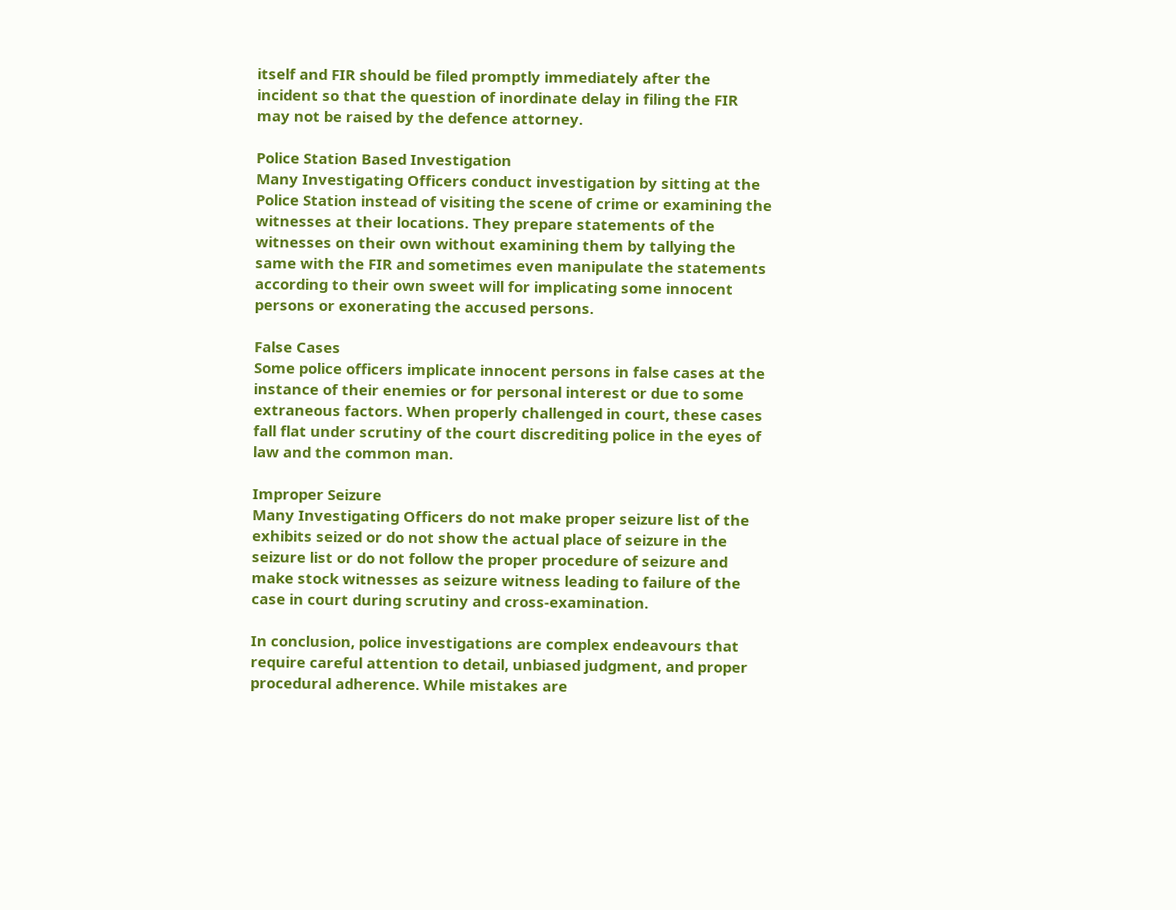itself and FIR should be filed promptly immediately after the incident so that the question of inordinate delay in filing the FIR may not be raised by the defence attorney.

Police Station Based Investigation
Many Investigating Officers conduct investigation by sitting at the Police Station instead of visiting the scene of crime or examining the witnesses at their locations. They prepare statements of the witnesses on their own without examining them by tallying the same with the FIR and sometimes even manipulate the statements according to their own sweet will for implicating some innocent persons or exonerating the accused persons.

False Cases
Some police officers implicate innocent persons in false cases at the instance of their enemies or for personal interest or due to some extraneous factors. When properly challenged in court, these cases fall flat under scrutiny of the court discrediting police in the eyes of law and the common man.

Improper Seizure
Many Investigating Officers do not make proper seizure list of the exhibits seized or do not show the actual place of seizure in the seizure list or do not follow the proper procedure of seizure and make stock witnesses as seizure witness leading to failure of the case in court during scrutiny and cross-examination.

In conclusion, police investigations are complex endeavours that require careful attention to detail, unbiased judgment, and proper procedural adherence. While mistakes are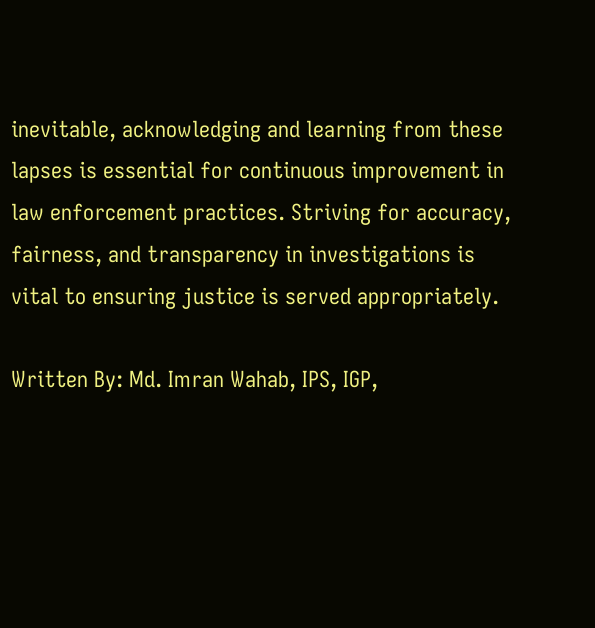inevitable, acknowledging and learning from these lapses is essential for continuous improvement in law enforcement practices. Striving for accuracy, fairness, and transparency in investigations is vital to ensuring justice is served appropriately.

Written By: Md. Imran Wahab, IPS, IGP,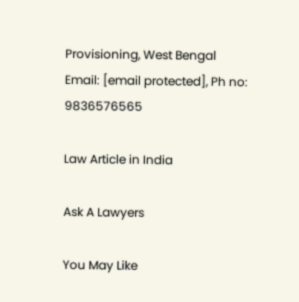Provisioning, West Bengal
Email: [email protected], Ph no: 9836576565

Law Article in India

Ask A Lawyers

You May Like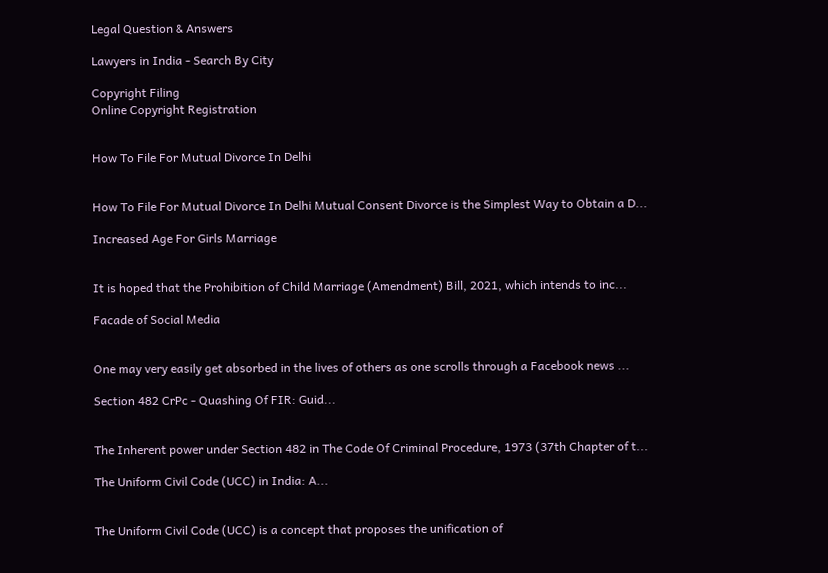Legal Question & Answers

Lawyers in India - Search By City

Copyright Filing
Online Copyright Registration


How To File For Mutual Divorce In Delhi


How To File For Mutual Divorce In Delhi Mutual Consent Divorce is the Simplest Way to Obtain a D...

Increased Age For Girls Marriage


It is hoped that the Prohibition of Child Marriage (Amendment) Bill, 2021, which intends to inc...

Facade of Social Media


One may very easily get absorbed in the lives of others as one scrolls through a Facebook news ...

Section 482 CrPc - Quashing Of FIR: Guid...


The Inherent power under Section 482 in The Code Of Criminal Procedure, 1973 (37th Chapter of t...

The Uniform Civil Code (UCC) in India: A...


The Uniform Civil Code (UCC) is a concept that proposes the unification of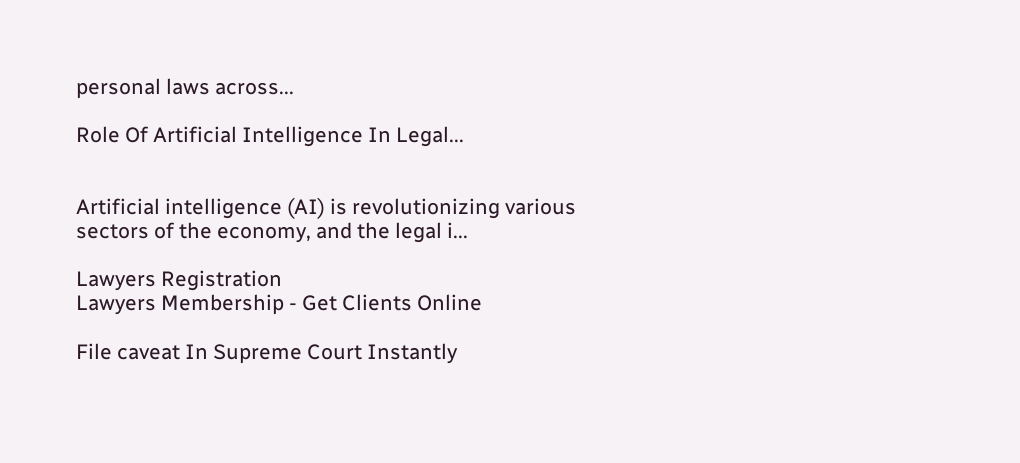personal laws across...

Role Of Artificial Intelligence In Legal...


Artificial intelligence (AI) is revolutionizing various sectors of the economy, and the legal i...

Lawyers Registration
Lawyers Membership - Get Clients Online

File caveat In Supreme Court Instantly